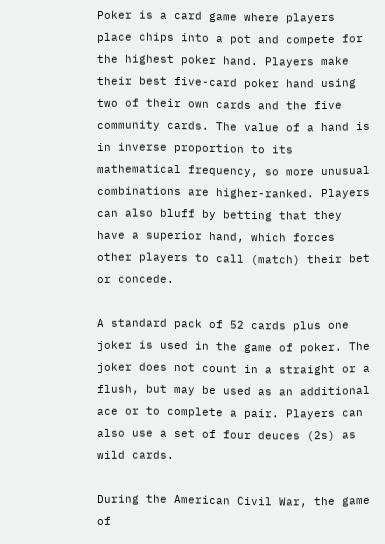Poker is a card game where players place chips into a pot and compete for the highest poker hand. Players make their best five-card poker hand using two of their own cards and the five community cards. The value of a hand is in inverse proportion to its mathematical frequency, so more unusual combinations are higher-ranked. Players can also bluff by betting that they have a superior hand, which forces other players to call (match) their bet or concede.

A standard pack of 52 cards plus one joker is used in the game of poker. The joker does not count in a straight or a flush, but may be used as an additional ace or to complete a pair. Players can also use a set of four deuces (2s) as wild cards.

During the American Civil War, the game of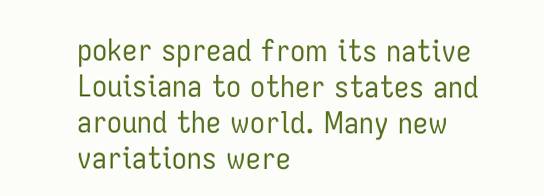poker spread from its native Louisiana to other states and around the world. Many new variations were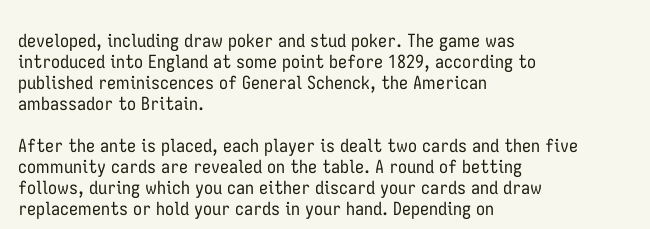developed, including draw poker and stud poker. The game was introduced into England at some point before 1829, according to published reminiscences of General Schenck, the American ambassador to Britain.

After the ante is placed, each player is dealt two cards and then five community cards are revealed on the table. A round of betting follows, during which you can either discard your cards and draw replacements or hold your cards in your hand. Depending on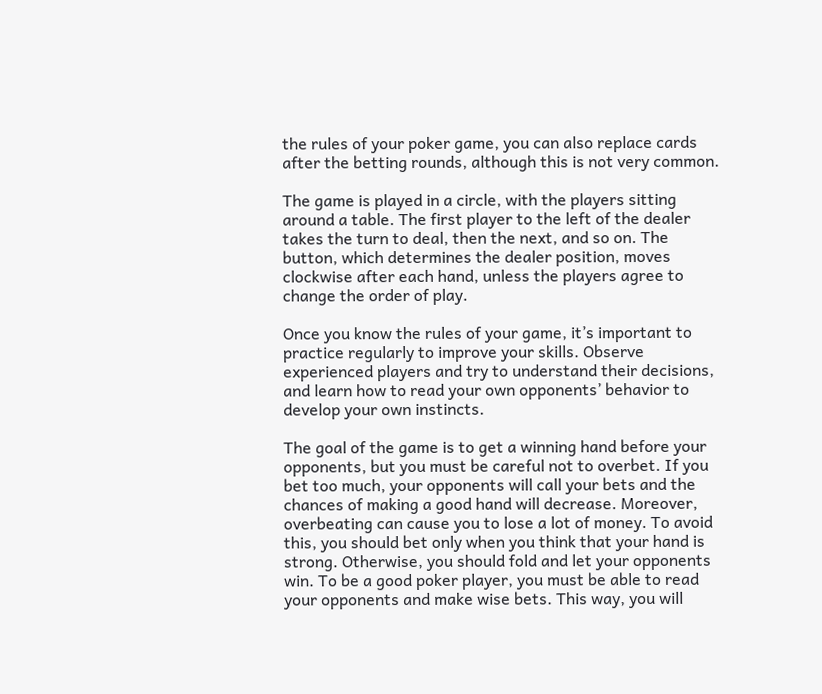the rules of your poker game, you can also replace cards after the betting rounds, although this is not very common.

The game is played in a circle, with the players sitting around a table. The first player to the left of the dealer takes the turn to deal, then the next, and so on. The button, which determines the dealer position, moves clockwise after each hand, unless the players agree to change the order of play.

Once you know the rules of your game, it’s important to practice regularly to improve your skills. Observe experienced players and try to understand their decisions, and learn how to read your own opponents’ behavior to develop your own instincts.

The goal of the game is to get a winning hand before your opponents, but you must be careful not to overbet. If you bet too much, your opponents will call your bets and the chances of making a good hand will decrease. Moreover, overbeating can cause you to lose a lot of money. To avoid this, you should bet only when you think that your hand is strong. Otherwise, you should fold and let your opponents win. To be a good poker player, you must be able to read your opponents and make wise bets. This way, you will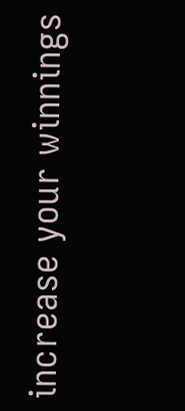increase your winnings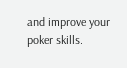and improve your poker skills.